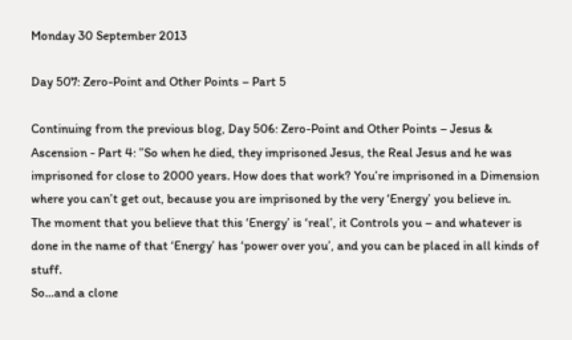Monday 30 September 2013

Day 507: Zero-Point and Other Points – Part 5

Continuing from the previous blog, Day 506: Zero-Point and Other Points – Jesus & Ascension - Part 4: ”So when he died, they imprisoned Jesus, the Real Jesus and he was imprisoned for close to 2000 years. How does that work? You’re imprisoned in a Dimension where you can’t get out, because you are imprisoned by the very ‘Energy’ you believe in.
The moment that you believe that this ‘Energy’ is ‘real’, it Controls you – and whatever is done in the name of that ‘Energy’ has ‘power over you’, and you can be placed in all kinds of stuff.
So...and a clone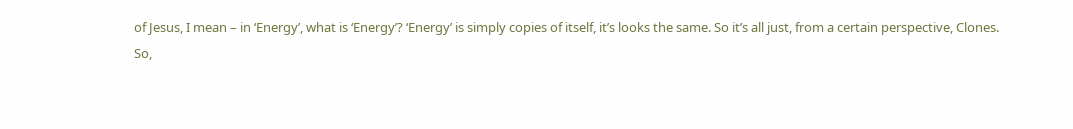of Jesus, I mean – in ‘Energy’, what is ‘Energy’? ‘Energy’ is simply copies of itself, it’s looks the same. So it’s all just, from a certain perspective, Clones.
So,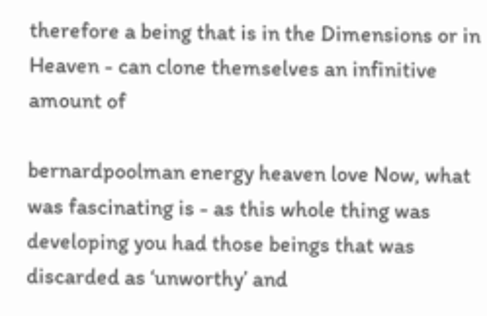therefore a being that is in the Dimensions or in Heaven - can clone themselves an infinitive amount of

bernardpoolman energy heaven love Now, what was fascinating is - as this whole thing was developing you had those beings that was discarded as ‘unworthy’ and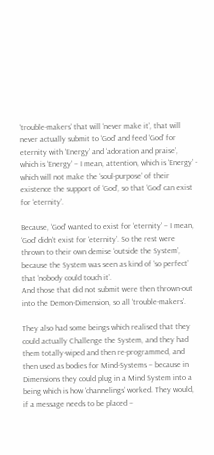‘trouble-makers’ that will ‘never make it’, that will never actually submit to ‘God’ and feed ‘God’ for eternity with ‘Energy’ and ‘adoration and praise’, which is ‘Energy’ – I mean, attention, which is ‘Energy’ - which will not make the ‘soul-purpose’ of their existence the support of ‘God’, so that ‘God’ can exist for ‘eternity’.

Because, ‘God’ wanted to exist for ‘eternity’ – I mean, ‘God’ didn’t exist for ‘eternity’. So the rest were thrown to their own demise ‘outside the System’, because the System was seen as kind of ‘so perfect’ that ‘nobody could touch it’.
And those that did not submit were then thrown-out into the Demon-Dimension, so all ‘trouble-makers’.

They also had some beings which realised that they could actually Challenge the System, and they had them totally-wiped and then re-programmed, and then used as bodies for Mind-Systems – because in Dimensions they could plug in a Mind System into a being which is how ‘channelings’ worked. They would, if a message needs to be placed –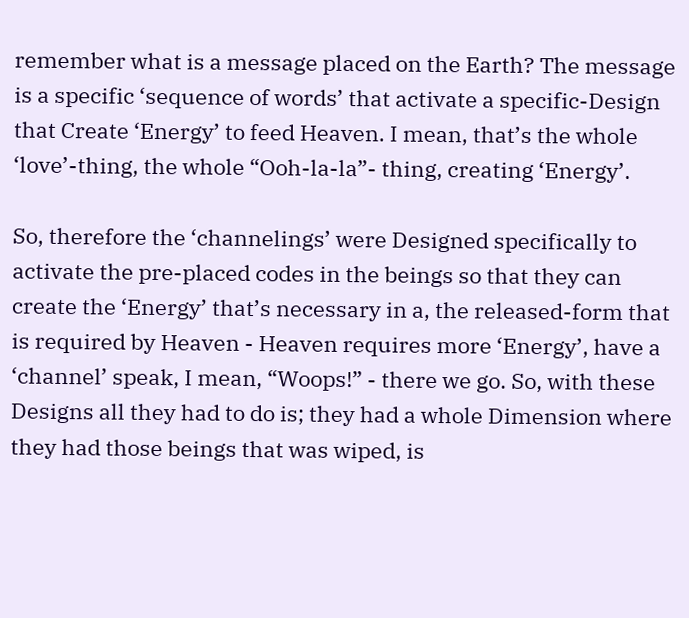remember what is a message placed on the Earth? The message is a specific ‘sequence of words’ that activate a specific-Design that Create ‘Energy’ to feed Heaven. I mean, that’s the whole ‘love’-thing, the whole “Ooh-la-la”- thing, creating ‘Energy’.

So, therefore the ‘channelings’ were Designed specifically to activate the pre-placed codes in the beings so that they can create the ‘Energy’ that’s necessary in a, the released-form that is required by Heaven - Heaven requires more ‘Energy’, have a ‘channel’ speak, I mean, “Woops!” - there we go. So, with these Designs all they had to do is; they had a whole Dimension where they had those beings that was wiped, is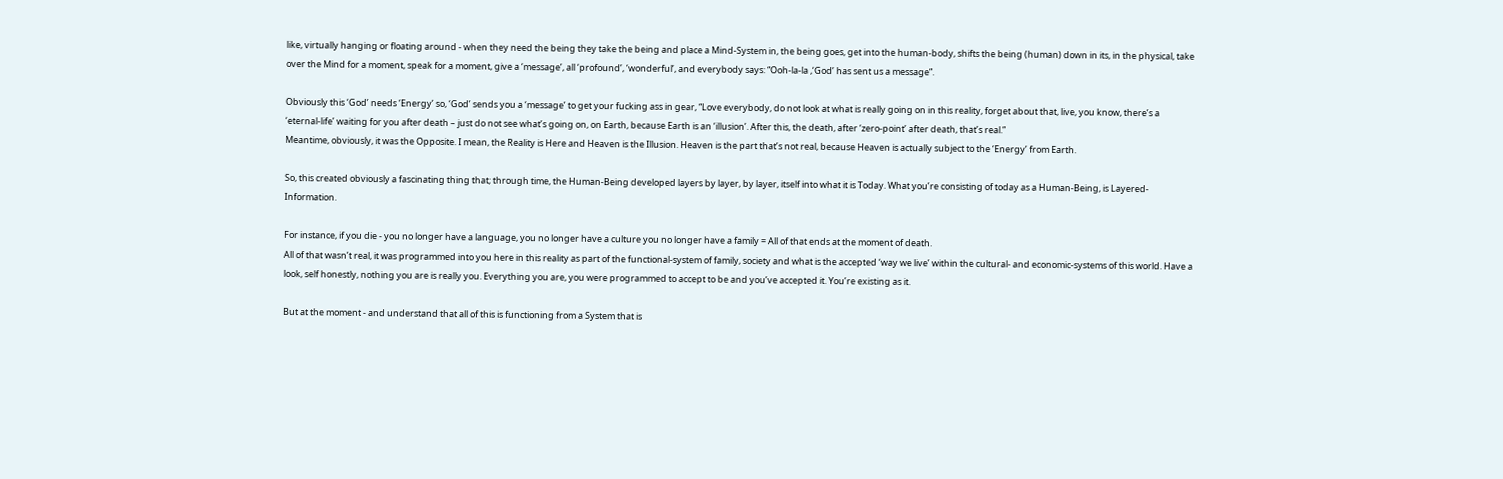like, virtually hanging or floating around - when they need the being they take the being and place a Mind-System in, the being goes, get into the human-body, shifts the being (human) down in its, in the physical, take over the Mind for a moment, speak for a moment, give a ‘message’, all ‘profound’, ‘wonderful’, and everybody says: “Ooh-la-la ,‘God’ has sent us a message”.

Obviously this ‘God’ needs ‘Energy’ so, ‘God’ sends you a ‘message’ to get your fucking ass in gear, “Love everybody, do not look at what is really going on in this reality, forget about that, live, you know, there’s a ‘eternal-life’ waiting for you after death – just do not see what’s going on, on Earth, because Earth is an ‘illusion’. After this, the death, after ‘zero-point’ after death, that’s real.”
Meantime, obviously, it was the Opposite. I mean, the Reality is Here and Heaven is the Illusion. Heaven is the part that’s not real, because Heaven is actually subject to the ‘Energy’ from Earth.

So, this created obviously a fascinating thing that; through time, the Human-Being developed layers by layer, by layer, itself into what it is Today. What you’re consisting of today as a Human-Being, is Layered-Information.

For instance, if you die - you no longer have a language, you no longer have a culture you no longer have a family = All of that ends at the moment of death.
All of that wasn’t real, it was programmed into you here in this reality as part of the functional-system of family, society and what is the accepted ‘way we live’ within the cultural- and economic-systems of this world. Have a look, self honestly, nothing you are is really you. Everything you are, you were programmed to accept to be and you’ve accepted it. You’re existing as it.

But at the moment - and understand that all of this is functioning from a System that is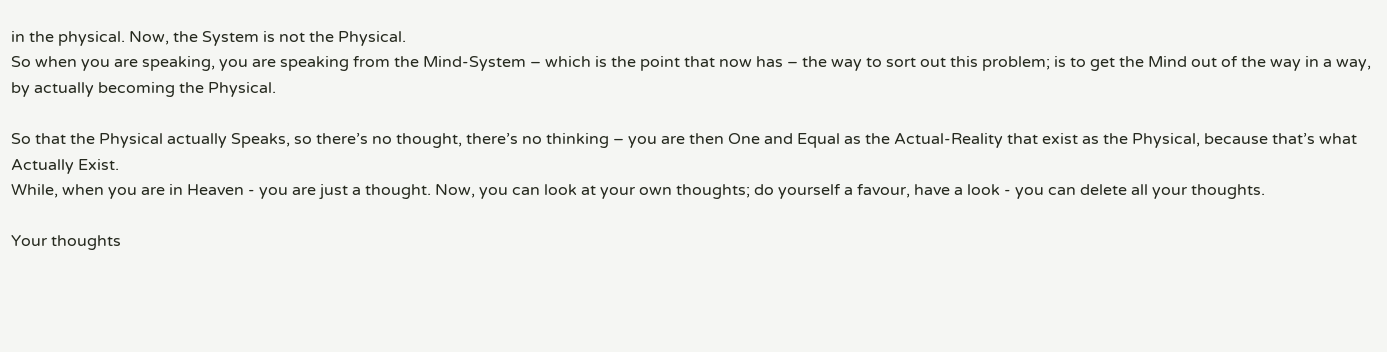in the physical. Now, the System is not the Physical.
So when you are speaking, you are speaking from the Mind-System – which is the point that now has – the way to sort out this problem; is to get the Mind out of the way in a way, by actually becoming the Physical.

So that the Physical actually Speaks, so there’s no thought, there’s no thinking – you are then One and Equal as the Actual-Reality that exist as the Physical, because that’s what Actually Exist.
While, when you are in Heaven - you are just a thought. Now, you can look at your own thoughts; do yourself a favour, have a look - you can delete all your thoughts.

Your thoughts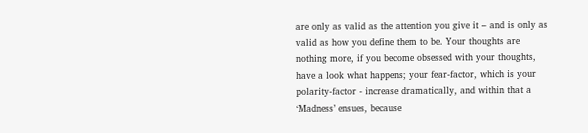are only as valid as the attention you give it – and is only as valid as how you define them to be. Your thoughts are nothing more, if you become obsessed with your thoughts, have a look what happens; your fear-factor, which is your polarity-factor - increase dramatically, and within that a ‘Madness’ ensues, because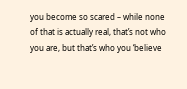you become so scared – while none of that is actually real, that’s not who you are, but that’s who you ‘believe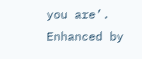you are’.
Enhanced by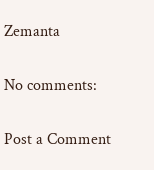Zemanta

No comments:

Post a Comment